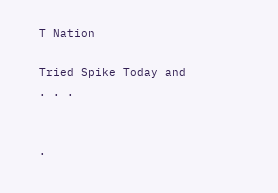T Nation

Tried Spike Today and . . .


.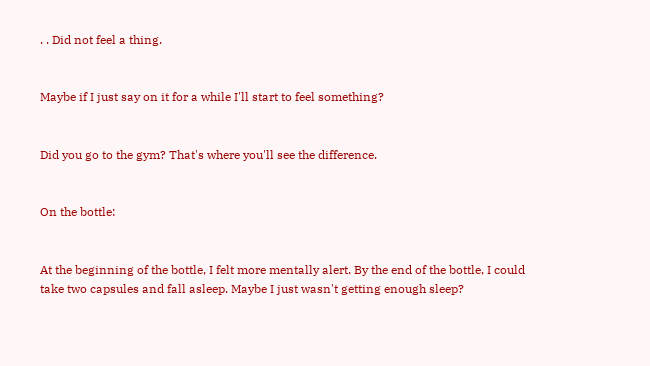. . Did not feel a thing.


Maybe if I just say on it for a while I'll start to feel something?


Did you go to the gym? That's where you'll see the difference.


On the bottle:


At the beginning of the bottle, I felt more mentally alert. By the end of the bottle, I could take two capsules and fall asleep. Maybe I just wasn't getting enough sleep?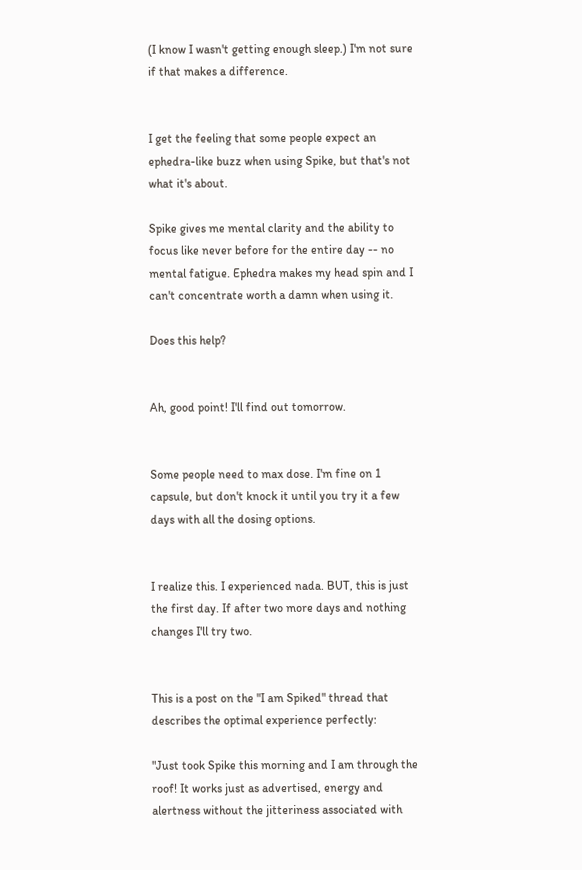(I know I wasn't getting enough sleep.) I'm not sure if that makes a difference.


I get the feeling that some people expect an ephedra-like buzz when using Spike, but that's not what it's about.

Spike gives me mental clarity and the ability to focus like never before for the entire day -- no mental fatigue. Ephedra makes my head spin and I can't concentrate worth a damn when using it.

Does this help?


Ah, good point! I'll find out tomorrow.


Some people need to max dose. I'm fine on 1 capsule, but don't knock it until you try it a few days with all the dosing options.


I realize this. I experienced nada. BUT, this is just the first day. If after two more days and nothing changes I'll try two.


This is a post on the "I am Spiked" thread that describes the optimal experience perfectly:

"Just took Spike this morning and I am through the roof! It works just as advertised, energy and alertness without the jitteriness associated with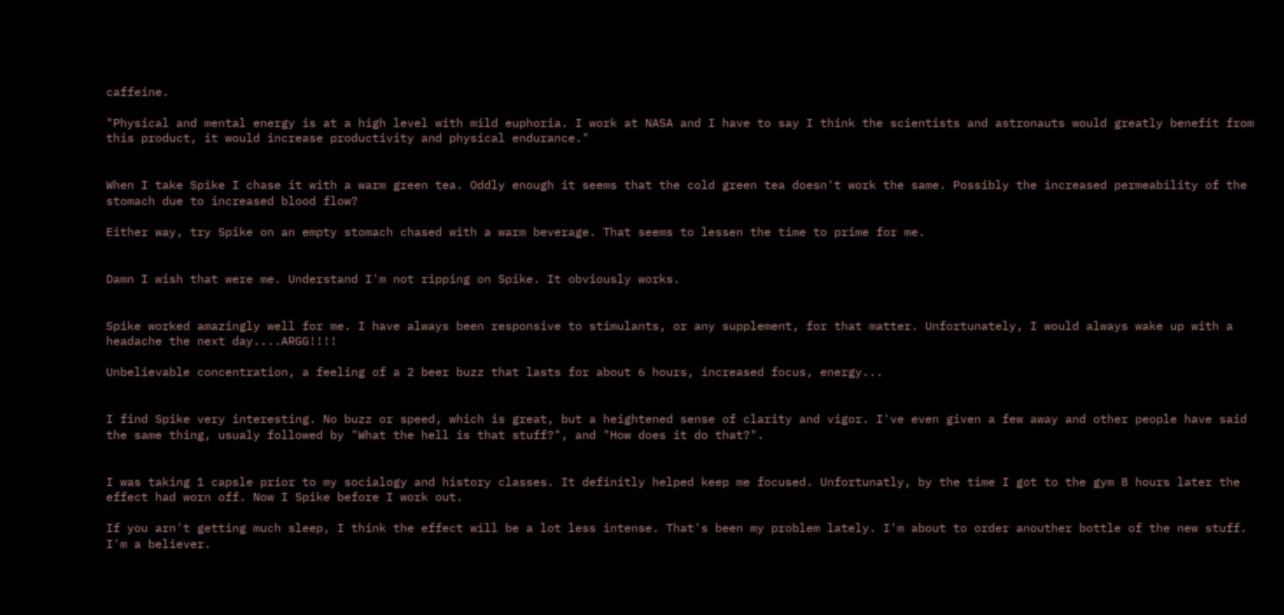caffeine.

"Physical and mental energy is at a high level with mild euphoria. I work at NASA and I have to say I think the scientists and astronauts would greatly benefit from this product, it would increase productivity and physical endurance."


When I take Spike I chase it with a warm green tea. Oddly enough it seems that the cold green tea doesn't work the same. Possibly the increased permeability of the stomach due to increased blood flow?

Either way, try Spike on an empty stomach chased with a warm beverage. That seems to lessen the time to prime for me.


Damn I wish that were me. Understand I'm not ripping on Spike. It obviously works.


Spike worked amazingly well for me. I have always been responsive to stimulants, or any supplement, for that matter. Unfortunately, I would always wake up with a headache the next day....ARGG!!!!

Unbelievable concentration, a feeling of a 2 beer buzz that lasts for about 6 hours, increased focus, energy...


I find Spike very interesting. No buzz or speed, which is great, but a heightened sense of clarity and vigor. I've even given a few away and other people have said the same thing, usualy followed by "What the hell is that stuff?", and "How does it do that?".


I was taking 1 capsle prior to my socialogy and history classes. It definitly helped keep me focused. Unfortunatly, by the time I got to the gym 8 hours later the effect had worn off. Now I Spike before I work out.

If you arn't getting much sleep, I think the effect will be a lot less intense. That's been my problem lately. I'm about to order anouther bottle of the new stuff. I'm a believer.